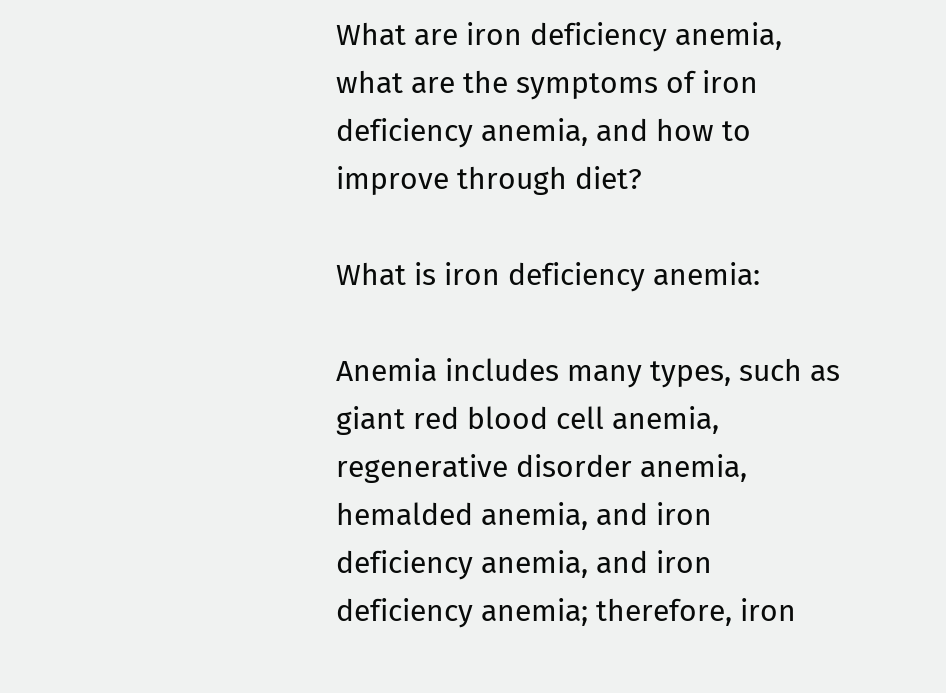What are iron deficiency anemia, what are the symptoms of iron deficiency anemia, and how to improve through diet?

What is iron deficiency anemia:

Anemia includes many types, such as giant red blood cell anemia, regenerative disorder anemia, hemalded anemia, and iron deficiency anemia, and iron deficiency anemia; therefore, iron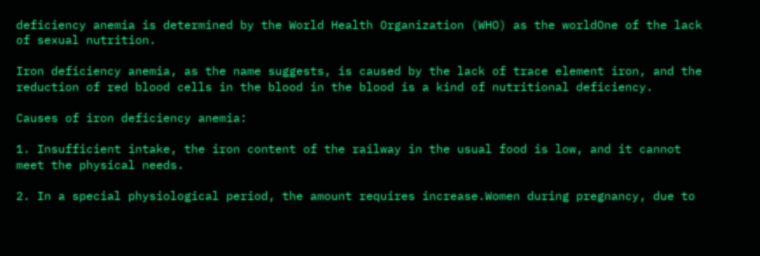deficiency anemia is determined by the World Health Organization (WHO) as the worldOne of the lack of sexual nutrition.

Iron deficiency anemia, as the name suggests, is caused by the lack of trace element iron, and the reduction of red blood cells in the blood in the blood is a kind of nutritional deficiency.

Causes of iron deficiency anemia:

1. Insufficient intake, the iron content of the railway in the usual food is low, and it cannot meet the physical needs.

2. In a special physiological period, the amount requires increase.Women during pregnancy, due to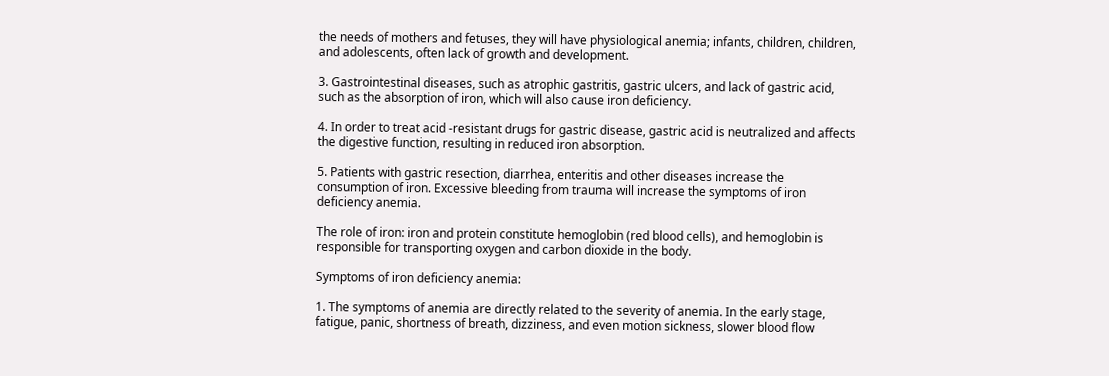the needs of mothers and fetuses, they will have physiological anemia; infants, children, children, and adolescents, often lack of growth and development.

3. Gastrointestinal diseases, such as atrophic gastritis, gastric ulcers, and lack of gastric acid, such as the absorption of iron, which will also cause iron deficiency.

4. In order to treat acid -resistant drugs for gastric disease, gastric acid is neutralized and affects the digestive function, resulting in reduced iron absorption.

5. Patients with gastric resection, diarrhea, enteritis and other diseases increase the consumption of iron. Excessive bleeding from trauma will increase the symptoms of iron deficiency anemia.

The role of iron: iron and protein constitute hemoglobin (red blood cells), and hemoglobin is responsible for transporting oxygen and carbon dioxide in the body.

Symptoms of iron deficiency anemia:

1. The symptoms of anemia are directly related to the severity of anemia. In the early stage, fatigue, panic, shortness of breath, dizziness, and even motion sickness, slower blood flow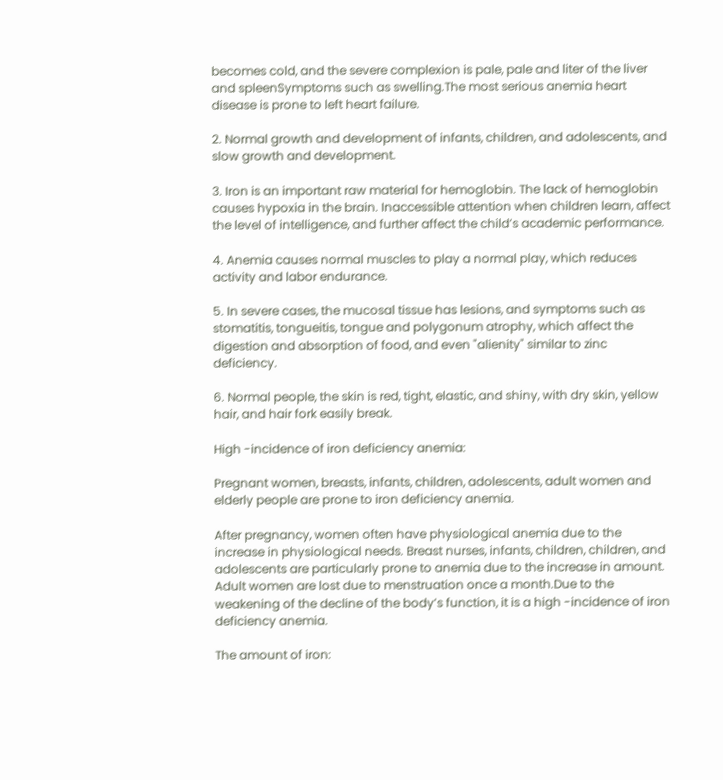becomes cold, and the severe complexion is pale, pale and liter of the liver and spleenSymptoms such as swelling.The most serious anemia heart disease is prone to left heart failure.

2. Normal growth and development of infants, children, and adolescents, and slow growth and development.

3. Iron is an important raw material for hemoglobin. The lack of hemoglobin causes hypoxia in the brain. Inaccessible attention when children learn, affect the level of intelligence, and further affect the child’s academic performance.

4. Anemia causes normal muscles to play a normal play, which reduces activity and labor endurance.

5. In severe cases, the mucosal tissue has lesions, and symptoms such as stomatitis, tongueitis, tongue and polygonum atrophy, which affect the digestion and absorption of food, and even "alienity" similar to zinc deficiency.

6. Normal people, the skin is red, tight, elastic, and shiny, with dry skin, yellow hair, and hair fork easily break.

High -incidence of iron deficiency anemia:

Pregnant women, breasts, infants, children, adolescents, adult women and elderly people are prone to iron deficiency anemia.

After pregnancy, women often have physiological anemia due to the increase in physiological needs. Breast nurses, infants, children, children, and adolescents are particularly prone to anemia due to the increase in amount. Adult women are lost due to menstruation once a month.Due to the weakening of the decline of the body’s function, it is a high -incidence of iron deficiency anemia.

The amount of iron: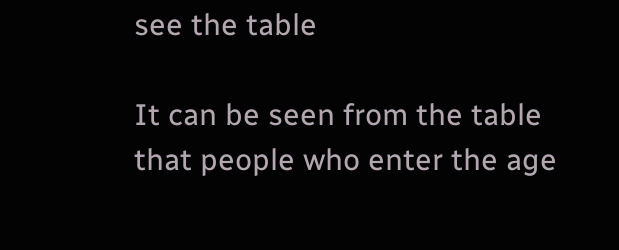see the table

It can be seen from the table that people who enter the age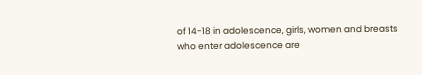of 14-18 in adolescence, girls, women and breasts who enter adolescence are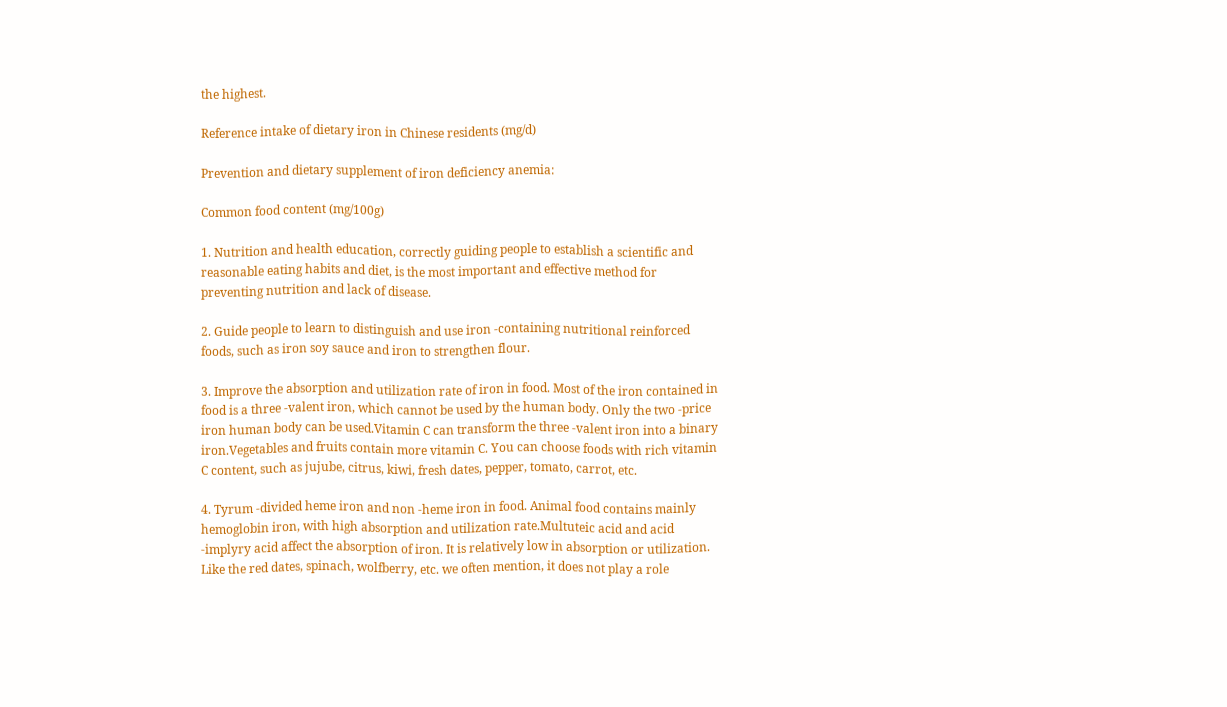the highest.

Reference intake of dietary iron in Chinese residents (mg/d)

Prevention and dietary supplement of iron deficiency anemia:

Common food content (mg/100g)

1. Nutrition and health education, correctly guiding people to establish a scientific and reasonable eating habits and diet, is the most important and effective method for preventing nutrition and lack of disease.

2. Guide people to learn to distinguish and use iron -containing nutritional reinforced foods, such as iron soy sauce and iron to strengthen flour.

3. Improve the absorption and utilization rate of iron in food. Most of the iron contained in food is a three -valent iron, which cannot be used by the human body. Only the two -price iron human body can be used.Vitamin C can transform the three -valent iron into a binary iron.Vegetables and fruits contain more vitamin C. You can choose foods with rich vitamin C content, such as jujube, citrus, kiwi, fresh dates, pepper, tomato, carrot, etc.

4. Tyrum -divided heme iron and non -heme iron in food. Animal food contains mainly hemoglobin iron, with high absorption and utilization rate.Multuteic acid and acid -implyry acid affect the absorption of iron. It is relatively low in absorption or utilization. Like the red dates, spinach, wolfberry, etc. we often mention, it does not play a role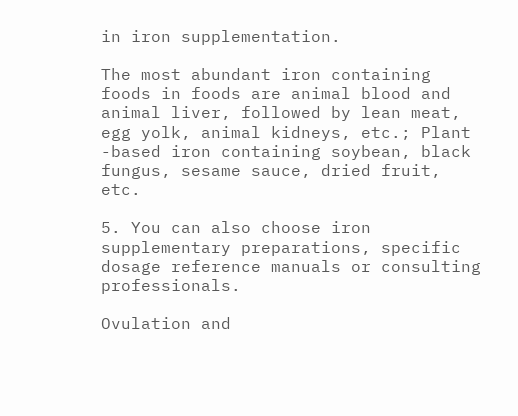in iron supplementation.

The most abundant iron containing foods in foods are animal blood and animal liver, followed by lean meat, egg yolk, animal kidneys, etc.; Plant -based iron containing soybean, black fungus, sesame sauce, dried fruit, etc.

5. You can also choose iron supplementary preparations, specific dosage reference manuals or consulting professionals.

Ovulation and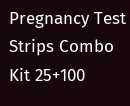Pregnancy Test Strips Combo Kit 25+100